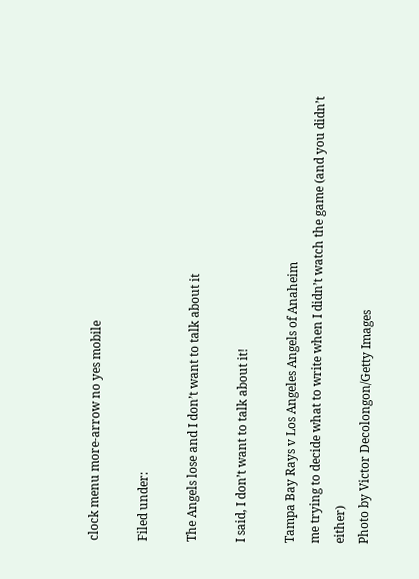clock menu more-arrow no yes mobile

Filed under:

The Angels lose and I don’t want to talk about it

I said, I don’t want to talk about it!

Tampa Bay Rays v Los Angeles Angels of Anaheim
me trying to decide what to write when I didn’t watch the game (and you didn’t either)
Photo by Victor Decolongon/Getty Images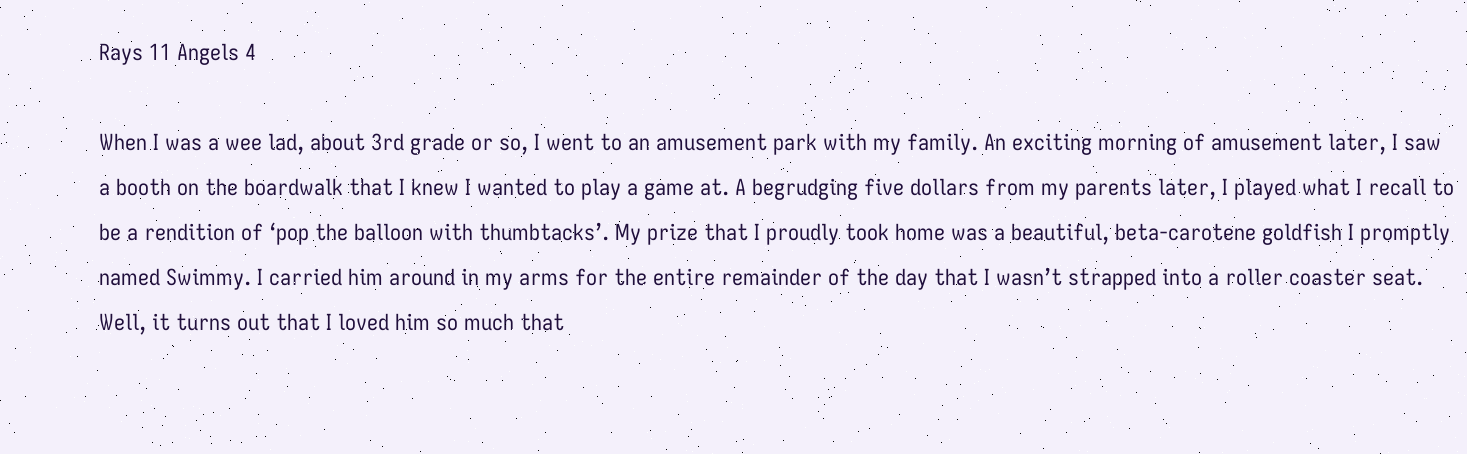Rays 11 Angels 4

When I was a wee lad, about 3rd grade or so, I went to an amusement park with my family. An exciting morning of amusement later, I saw a booth on the boardwalk that I knew I wanted to play a game at. A begrudging five dollars from my parents later, I played what I recall to be a rendition of ‘pop the balloon with thumbtacks’. My prize that I proudly took home was a beautiful, beta-carotene goldfish I promptly named Swimmy. I carried him around in my arms for the entire remainder of the day that I wasn’t strapped into a roller coaster seat. Well, it turns out that I loved him so much that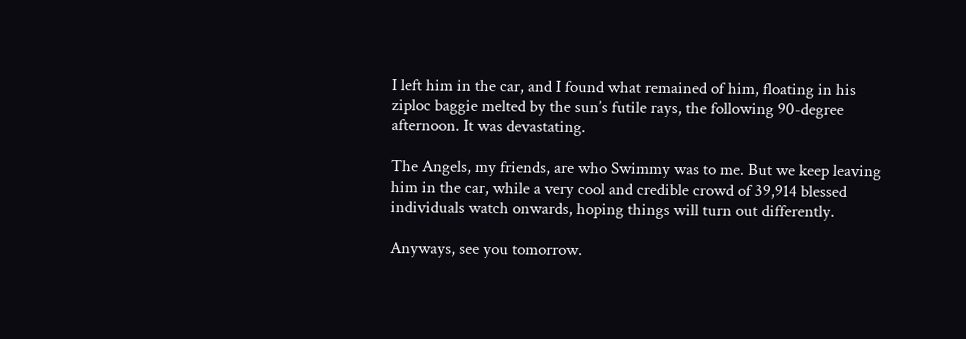I left him in the car, and I found what remained of him, floating in his ziploc baggie melted by the sun’s futile rays, the following 90-degree afternoon. It was devastating.

The Angels, my friends, are who Swimmy was to me. But we keep leaving him in the car, while a very cool and credible crowd of 39,914 blessed individuals watch onwards, hoping things will turn out differently.

Anyways, see you tomorrow.